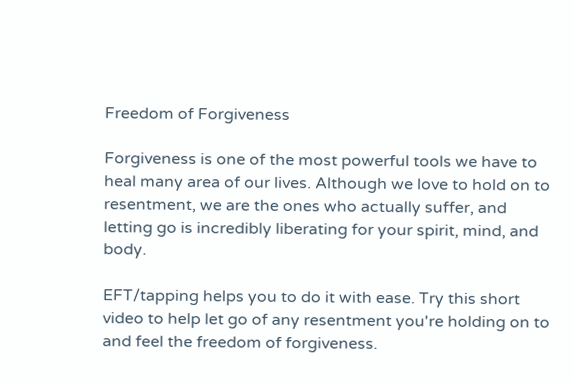Freedom of Forgiveness

Forgiveness is one of the most powerful tools we have to heal many area of our lives. Although we love to hold on to resentment, we are the ones who actually suffer, and letting go is incredibly liberating for your spirit, mind, and body.

EFT/tapping helps you to do it with ease. Try this short video to help let go of any resentment you're holding on to and feel the freedom of forgiveness.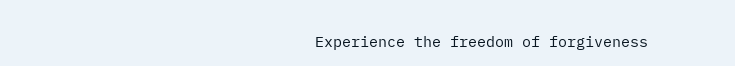Experience the freedom of forgiveness